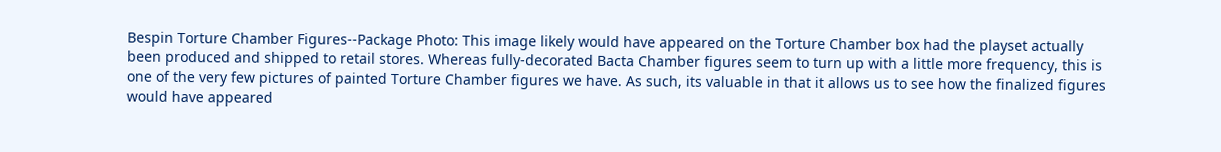Bespin Torture Chamber Figures--Package Photo: This image likely would have appeared on the Torture Chamber box had the playset actually been produced and shipped to retail stores. Whereas fully-decorated Bacta Chamber figures seem to turn up with a little more frequency, this is one of the very few pictures of painted Torture Chamber figures we have. As such, its valuable in that it allows us to see how the finalized figures would have appeared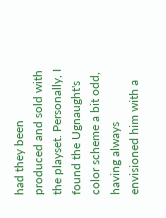had they been produced and sold with the playset. Personally, I found the Ugnaught's color scheme a bit odd, having always envisioned him with a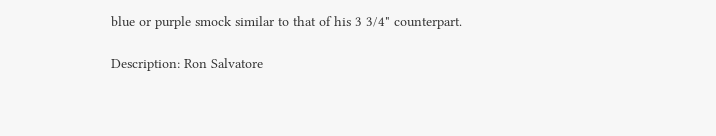blue or purple smock similar to that of his 3 3/4" counterpart.

Description: Ron Salvatore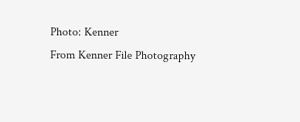Photo: Kenner
From Kenner File Photography